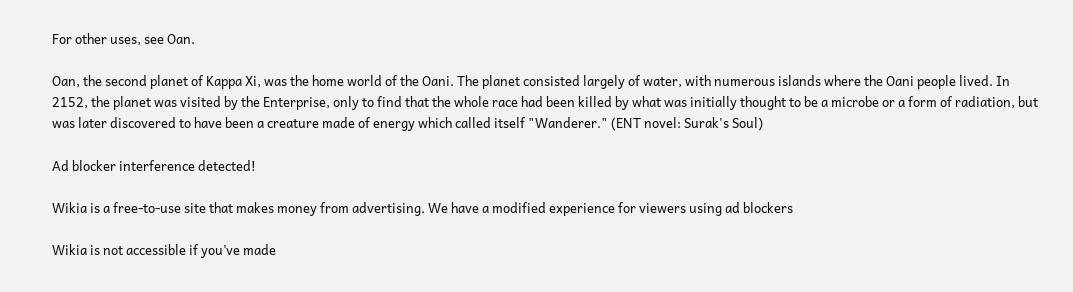For other uses, see Oan.

Oan, the second planet of Kappa Xi, was the home world of the Oani. The planet consisted largely of water, with numerous islands where the Oani people lived. In 2152, the planet was visited by the Enterprise, only to find that the whole race had been killed by what was initially thought to be a microbe or a form of radiation, but was later discovered to have been a creature made of energy which called itself "Wanderer." (ENT novel: Surak's Soul)

Ad blocker interference detected!

Wikia is a free-to-use site that makes money from advertising. We have a modified experience for viewers using ad blockers

Wikia is not accessible if you’ve made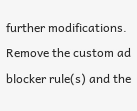further modifications. Remove the custom ad blocker rule(s) and the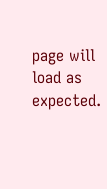page will load as expected.